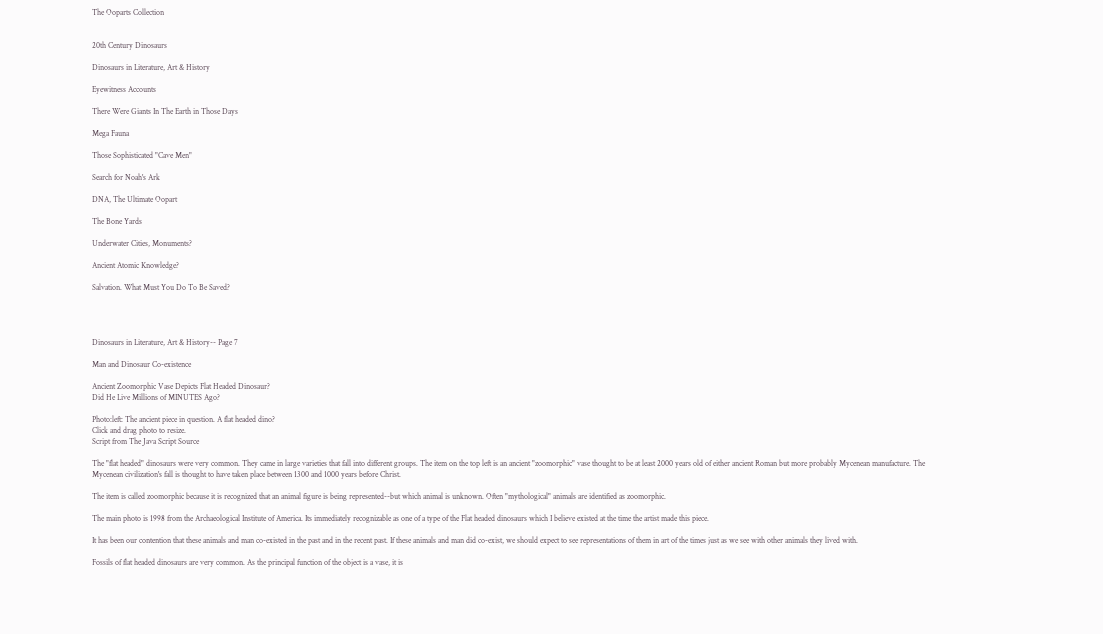The Ooparts Collection


20th Century Dinosaurs

Dinosaurs in Literature, Art & History

Eyewitness Accounts

There Were Giants In The Earth in Those Days

Mega Fauna

Those Sophisticated "Cave Men"

Search for Noah's Ark

DNA, The Ultimate Oopart

The Bone Yards

Underwater Cities, Monuments?

Ancient Atomic Knowledge?

Salvation. What Must You Do To Be Saved?




Dinosaurs in Literature, Art & History-- Page 7

Man and Dinosaur Co-existence

Ancient Zoomorphic Vase Depicts Flat Headed Dinosaur?
Did He Live Millions of MINUTES Ago?

Photo:left: The ancient piece in question. A flat headed dino?
Click and drag photo to resize.
Script from The Java Script Source

The "flat headed" dinosaurs were very common. They came in large varieties that fall into different groups. The item on the top left is an ancient "zoomorphic" vase thought to be at least 2000 years old of either ancient Roman but more probably Mycenean manufacture. The Mycenean civilization's fall is thought to have taken place between 1300 and 1000 years before Christ.

The item is called zoomorphic because it is recognized that an animal figure is being represented--but which animal is unknown. Often "mythological" animals are identified as zoomorphic.

The main photo is 1998 from the Archaeological Institute of America. Its immediately recognizable as one of a type of the Flat headed dinosaurs which I believe existed at the time the artist made this piece.

It has been our contention that these animals and man co-existed in the past and in the recent past. If these animals and man did co-exist, we should expect to see representations of them in art of the times just as we see with other animals they lived with.

Fossils of flat headed dinosaurs are very common. As the principal function of the object is a vase, it is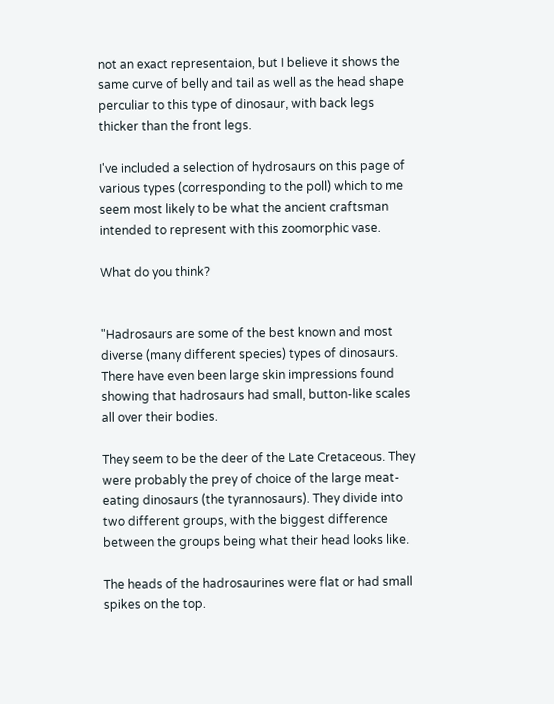not an exact representaion, but I believe it shows the same curve of belly and tail as well as the head shape perculiar to this type of dinosaur, with back legs thicker than the front legs.

I've included a selection of hydrosaurs on this page of various types (corresponding to the poll) which to me seem most likely to be what the ancient craftsman intended to represent with this zoomorphic vase.

What do you think?


"Hadrosaurs are some of the best known and most diverse (many different species) types of dinosaurs. There have even been large skin impressions found showing that hadrosaurs had small, button-like scales all over their bodies.

They seem to be the deer of the Late Cretaceous. They were probably the prey of choice of the large meat-eating dinosaurs (the tyrannosaurs). They divide into two different groups, with the biggest difference between the groups being what their head looks like.

The heads of the hadrosaurines were flat or had small spikes on the top.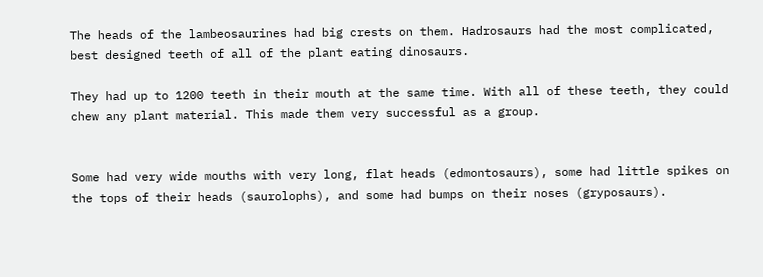The heads of the lambeosaurines had big crests on them. Hadrosaurs had the most complicated, best designed teeth of all of the plant eating dinosaurs.

They had up to 1200 teeth in their mouth at the same time. With all of these teeth, they could chew any plant material. This made them very successful as a group.


Some had very wide mouths with very long, flat heads (edmontosaurs), some had little spikes on the tops of their heads (saurolophs), and some had bumps on their noses (gryposaurs).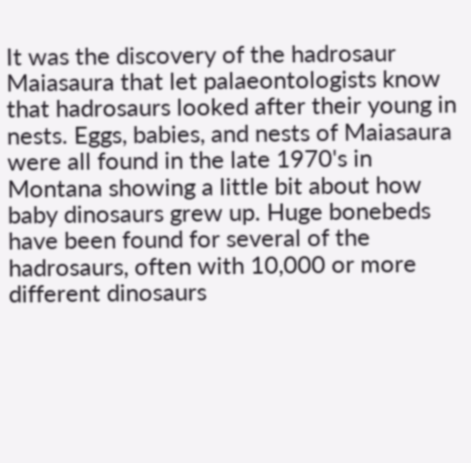It was the discovery of the hadrosaur Maiasaura that let palaeontologists know that hadrosaurs looked after their young in nests. Eggs, babies, and nests of Maiasaura were all found in the late 1970's in Montana showing a little bit about how baby dinosaurs grew up. Huge bonebeds have been found for several of the hadrosaurs, often with 10,000 or more different dinosaurs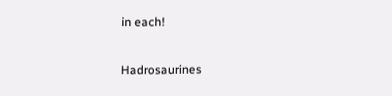in each!

Hadrosaurines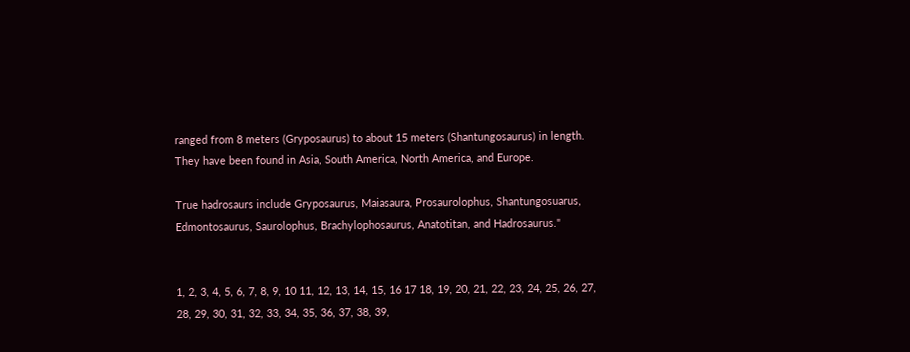ranged from 8 meters (Gryposaurus) to about 15 meters (Shantungosaurus) in length. They have been found in Asia, South America, North America, and Europe.

True hadrosaurs include Gryposaurus, Maiasaura, Prosaurolophus, Shantungosuarus, Edmontosaurus, Saurolophus, Brachylophosaurus, Anatotitan, and Hadrosaurus."


1, 2, 3, 4, 5, 6, 7, 8, 9, 10 11, 12, 13, 14, 15, 16 17 18, 19, 20, 21, 22, 23, 24, 25, 26, 27, 28, 29, 30, 31, 32, 33, 34, 35, 36, 37, 38, 39,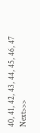40, 41, 42, 43, 44, 45, 46, 47 Next>>>